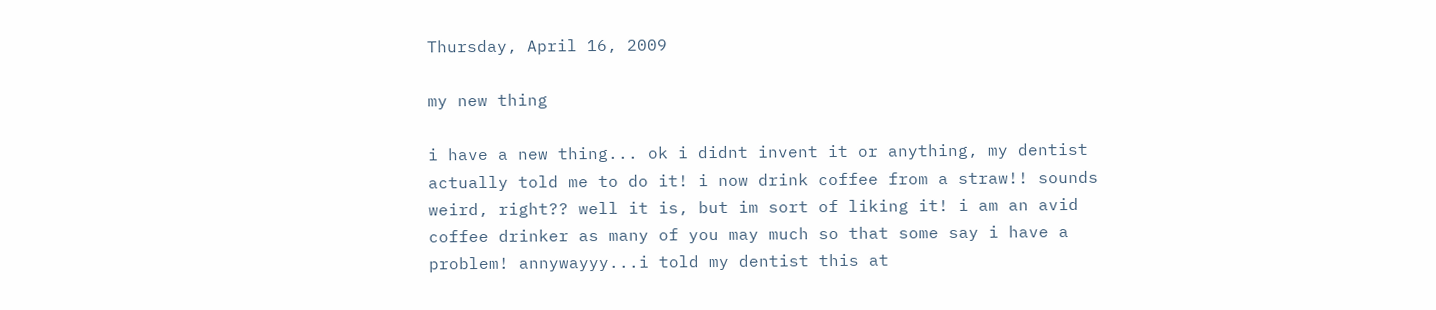Thursday, April 16, 2009

my new thing

i have a new thing... ok i didnt invent it or anything, my dentist actually told me to do it! i now drink coffee from a straw!! sounds weird, right?? well it is, but im sort of liking it! i am an avid coffee drinker as many of you may much so that some say i have a problem! annywayyy...i told my dentist this at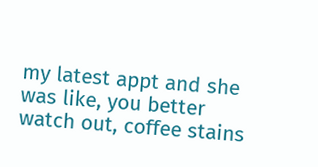my latest appt and she was like, you better watch out, coffee stains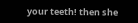your teeth! then she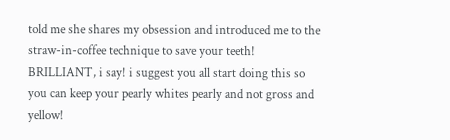told me she shares my obsession and introduced me to the straw-in-coffee technique to save your teeth! BRILLIANT, i say! i suggest you all start doing this so you can keep your pearly whites pearly and not gross and yellow!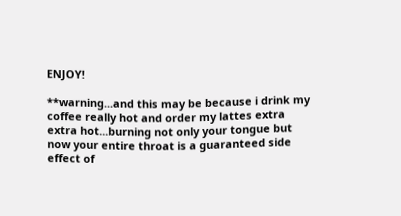ENJOY!

**warning...and this may be because i drink my coffee really hot and order my lattes extra extra hot...burning not only your tongue but now your entire throat is a guaranteed side effect of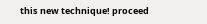this new technique! proceed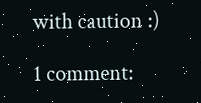with caution :)

1 comment: